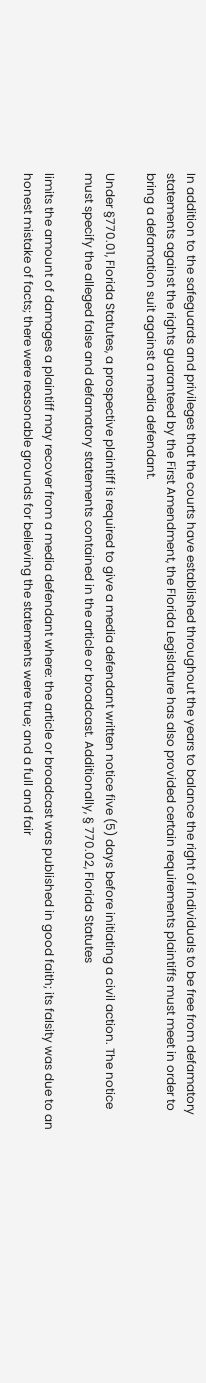In addition to the safeguards and privileges that the courts have established throughout the years to balance the right of individuals to be free from defamatory statements against the rights guaranteed by the First Amendment, the Florida Legislature has also provided certain requirements plaintiffs must meet in order to bring a defamation suit against a media defendant.

Under §770.01, Florida Statutes, a prospective plaintiff is required to give a media defendant written notice five (5) days before initiating a civil action. The notice must specify the alleged false and defamatory statements contained in the article or broadcast. Additionally, § 770.02, Florida Statutes

limits the amount of damages a plaintiff may recover from a media defendant where: the article or broadcast was published in good faith; its falsity was due to an honest mistake of facts; there were reasonable grounds for believing the statements were true; and a full and fair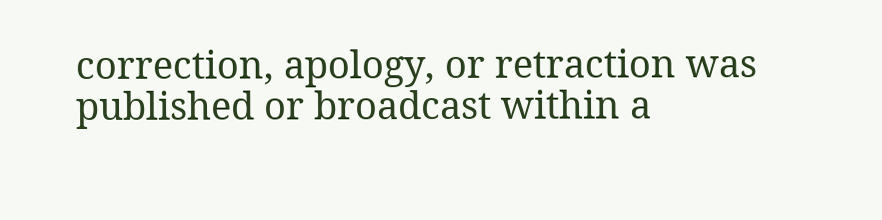correction, apology, or retraction was published or broadcast within a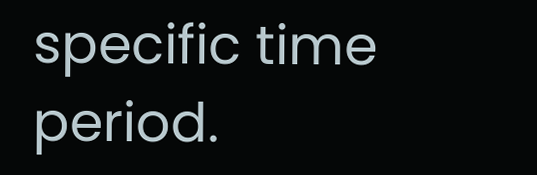specific time period.